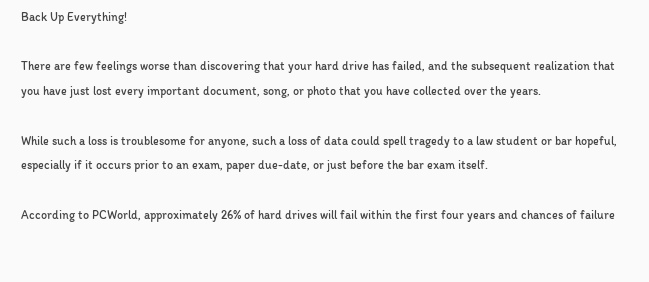Back Up Everything!

There are few feelings worse than discovering that your hard drive has failed, and the subsequent realization that you have just lost every important document, song, or photo that you have collected over the years.

While such a loss is troublesome for anyone, such a loss of data could spell tragedy to a law student or bar hopeful, especially if it occurs prior to an exam, paper due-date, or just before the bar exam itself.

According to PCWorld, approximately 26% of hard drives will fail within the first four years and chances of failure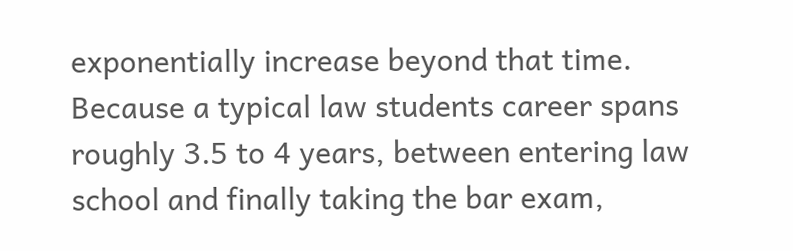exponentially increase beyond that time. Because a typical law students career spans roughly 3.5 to 4 years, between entering law school and finally taking the bar exam,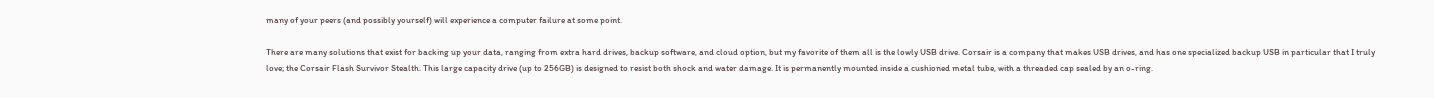many of your peers (and possibly yourself) will experience a computer failure at some point.

There are many solutions that exist for backing up your data, ranging from extra hard drives, backup software, and cloud option, but my favorite of them all is the lowly USB drive. Corsair is a company that makes USB drives, and has one specialized backup USB in particular that I truly love; the Corsair Flash Survivor Stealth. This large capacity drive (up to 256GB) is designed to resist both shock and water damage. It is permanently mounted inside a cushioned metal tube, with a threaded cap sealed by an o-ring.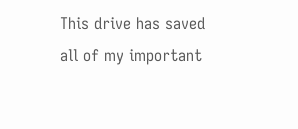This drive has saved all of my important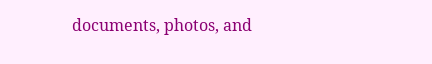documents, photos, and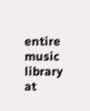entire music library at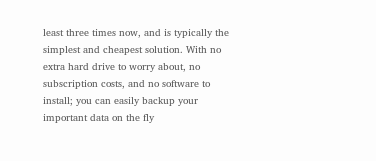least three times now, and is typically the simplest and cheapest solution. With no extra hard drive to worry about, no subscription costs, and no software to install; you can easily backup your important data on the fly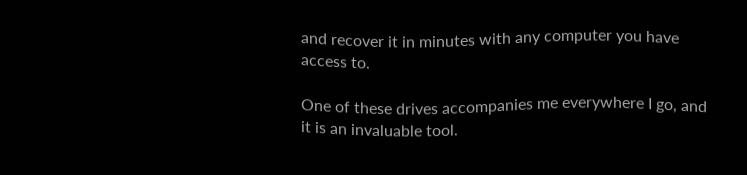and recover it in minutes with any computer you have access to.

One of these drives accompanies me everywhere I go, and it is an invaluable tool.